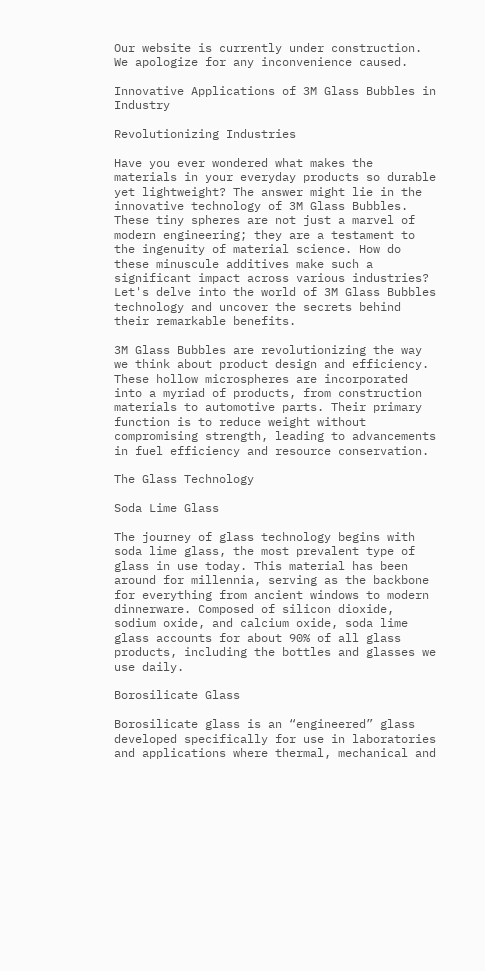Our website is currently under construction. We apologize for any inconvenience caused.

Innovative Applications of 3M Glass Bubbles in Industry

Revolutionizing Industries

Have you ever wondered what makes the materials in your everyday products so durable yet lightweight? The answer might lie in the innovative technology of 3M Glass Bubbles. These tiny spheres are not just a marvel of modern engineering; they are a testament to the ingenuity of material science. How do these minuscule additives make such a significant impact across various industries? Let's delve into the world of 3M Glass Bubbles technology and uncover the secrets behind their remarkable benefits.

3M Glass Bubbles are revolutionizing the way we think about product design and efficiency. These hollow microspheres are incorporated into a myriad of products, from construction materials to automotive parts. Their primary function is to reduce weight without compromising strength, leading to advancements in fuel efficiency and resource conservation.

The Glass Technology

Soda Lime Glass

The journey of glass technology begins with soda lime glass, the most prevalent type of glass in use today. This material has been around for millennia, serving as the backbone for everything from ancient windows to modern dinnerware. Composed of silicon dioxide, sodium oxide, and calcium oxide, soda lime glass accounts for about 90% of all glass products, including the bottles and glasses we use daily.

Borosilicate Glass

Borosilicate glass is an “engineered” glass developed specifically for use in laboratories and applications where thermal, mechanical and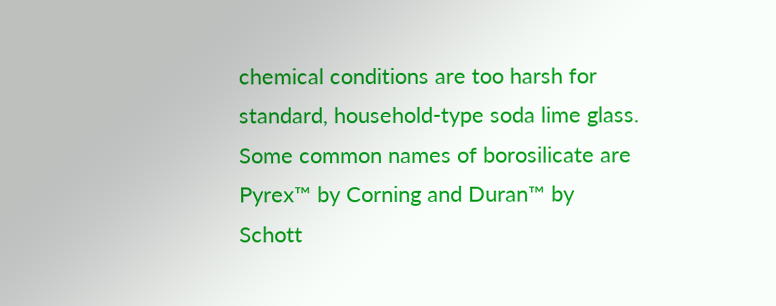chemical conditions are too harsh for standard, household-type soda lime glass. Some common names of borosilicate are Pyrex™ by Corning and Duran™ by Schott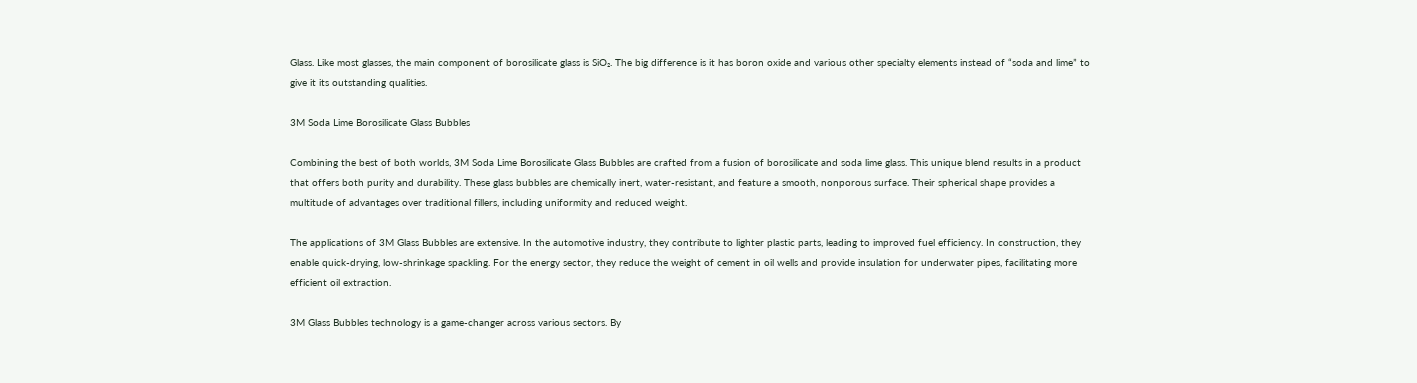Glass. Like most glasses, the main component of borosilicate glass is SiO₂. The big difference is it has boron oxide and various other specialty elements instead of “soda and lime” to give it its outstanding qualities.

3M Soda Lime Borosilicate Glass Bubbles

Combining the best of both worlds, 3M Soda Lime Borosilicate Glass Bubbles are crafted from a fusion of borosilicate and soda lime glass. This unique blend results in a product that offers both purity and durability. These glass bubbles are chemically inert, water-resistant, and feature a smooth, nonporous surface. Their spherical shape provides a multitude of advantages over traditional fillers, including uniformity and reduced weight.

The applications of 3M Glass Bubbles are extensive. In the automotive industry, they contribute to lighter plastic parts, leading to improved fuel efficiency. In construction, they enable quick-drying, low-shrinkage spackling. For the energy sector, they reduce the weight of cement in oil wells and provide insulation for underwater pipes, facilitating more efficient oil extraction.

3M Glass Bubbles technology is a game-changer across various sectors. By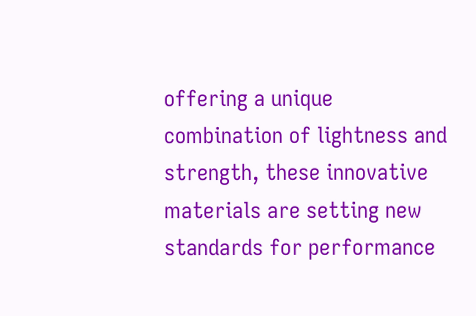offering a unique combination of lightness and strength, these innovative materials are setting new standards for performance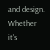and design. Whether it's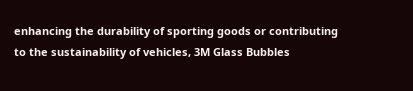enhancing the durability of sporting goods or contributing to the sustainability of vehicles, 3M Glass Bubbles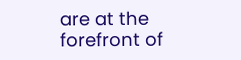are at the forefront of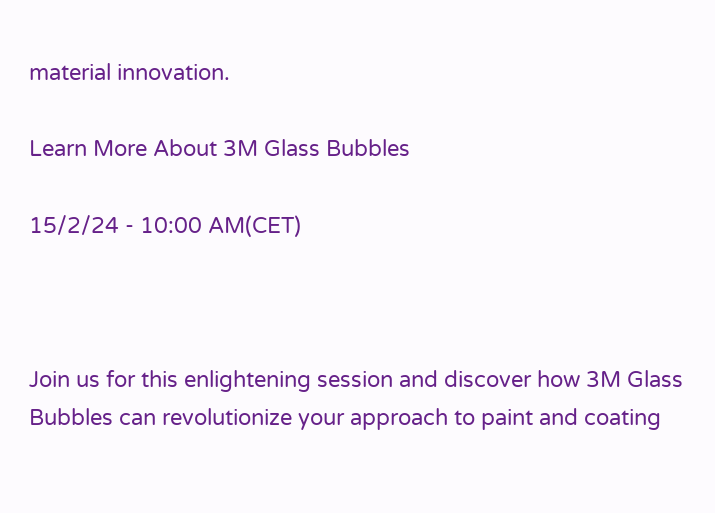material innovation.

Learn More About 3M Glass Bubbles

15/2/24 - 10:00 AM(CET)



Join us for this enlightening session and discover how 3M Glass Bubbles can revolutionize your approach to paint and coating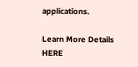applications.

Learn More Details HERE